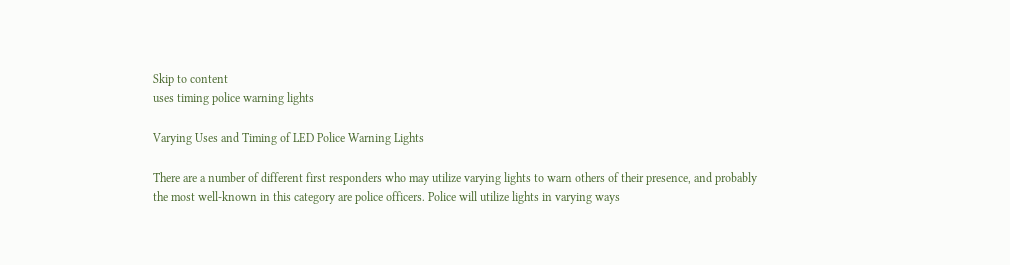Skip to content
uses timing police warning lights

Varying Uses and Timing of LED Police Warning Lights

There are a number of different first responders who may utilize varying lights to warn others of their presence, and probably the most well-known in this category are police officers. Police will utilize lights in varying ways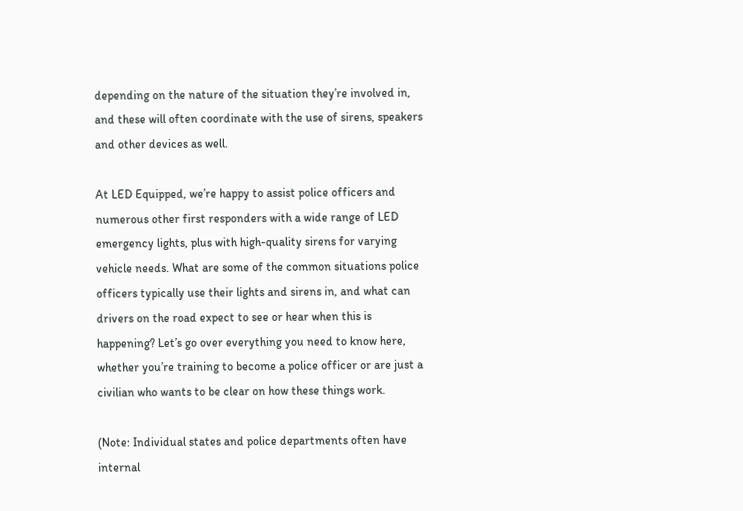depending on the nature of the situation they’re involved in, and these will often coordinate with the use of sirens, speakers and other devices as well.

At LED Equipped, we’re happy to assist police officers and numerous other first responders with a wide range of LED emergency lights, plus with high-quality sirens for varying vehicle needs. What are some of the common situations police officers typically use their lights and sirens in, and what can drivers on the road expect to see or hear when this is happening? Let’s go over everything you need to know here, whether you’re training to become a police officer or are just a civilian who wants to be clear on how these things work.

(Note: Individual states and police departments often have internal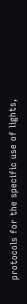protocols for the specific use of lights,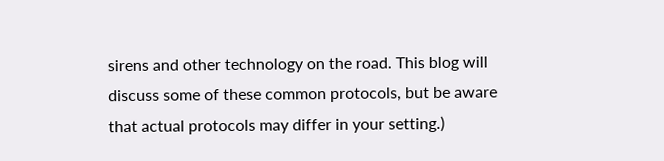sirens and other technology on the road. This blog will discuss some of these common protocols, but be aware that actual protocols may differ in your setting.)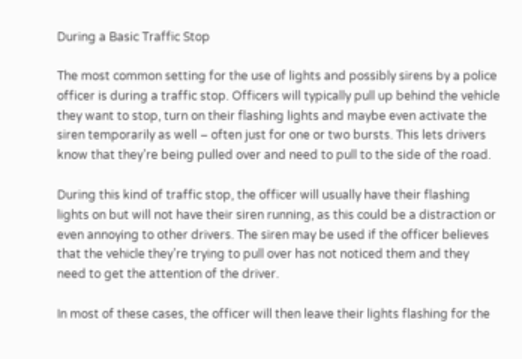During a Basic Traffic Stop

The most common setting for the use of lights and possibly sirens by a police officer is during a traffic stop. Officers will typically pull up behind the vehicle they want to stop, turn on their flashing lights and maybe even activate the siren temporarily as well – often just for one or two bursts. This lets drivers know that they’re being pulled over and need to pull to the side of the road.

During this kind of traffic stop, the officer will usually have their flashing lights on but will not have their siren running, as this could be a distraction or even annoying to other drivers. The siren may be used if the officer believes that the vehicle they’re trying to pull over has not noticed them and they need to get the attention of the driver.

In most of these cases, the officer will then leave their lights flashing for the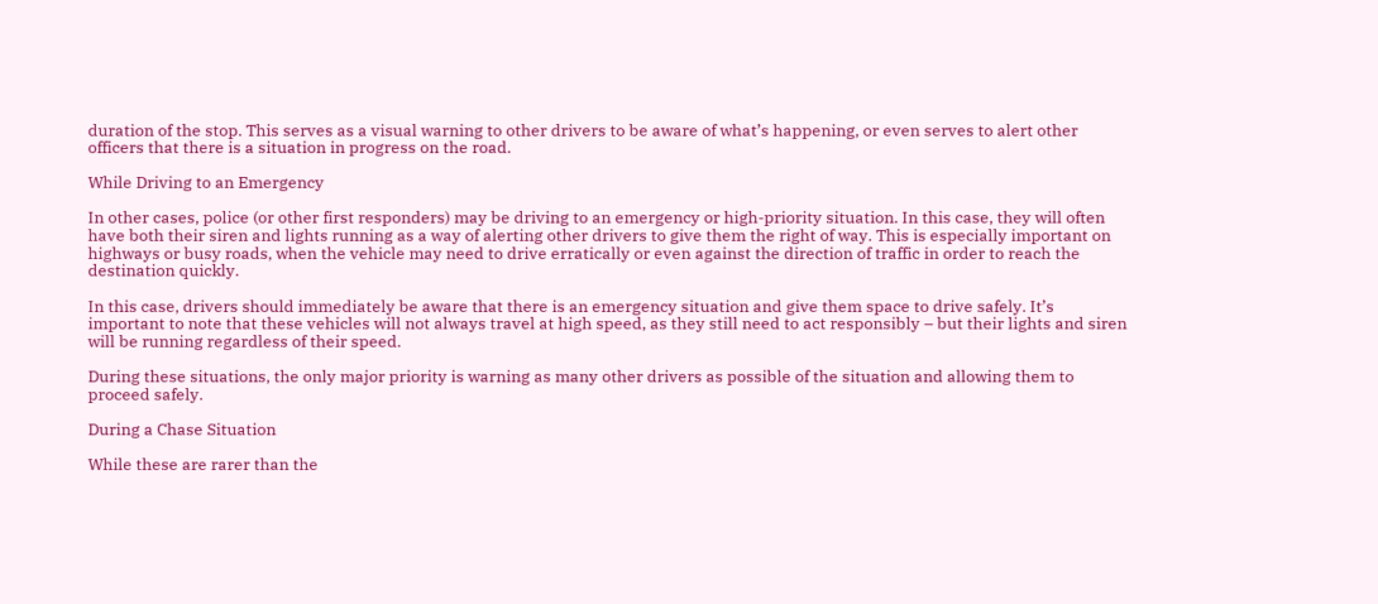duration of the stop. This serves as a visual warning to other drivers to be aware of what’s happening, or even serves to alert other officers that there is a situation in progress on the road.

While Driving to an Emergency

In other cases, police (or other first responders) may be driving to an emergency or high-priority situation. In this case, they will often have both their siren and lights running as a way of alerting other drivers to give them the right of way. This is especially important on highways or busy roads, when the vehicle may need to drive erratically or even against the direction of traffic in order to reach the destination quickly.

In this case, drivers should immediately be aware that there is an emergency situation and give them space to drive safely. It’s important to note that these vehicles will not always travel at high speed, as they still need to act responsibly – but their lights and siren will be running regardless of their speed.

During these situations, the only major priority is warning as many other drivers as possible of the situation and allowing them to proceed safely.

During a Chase Situation

While these are rarer than the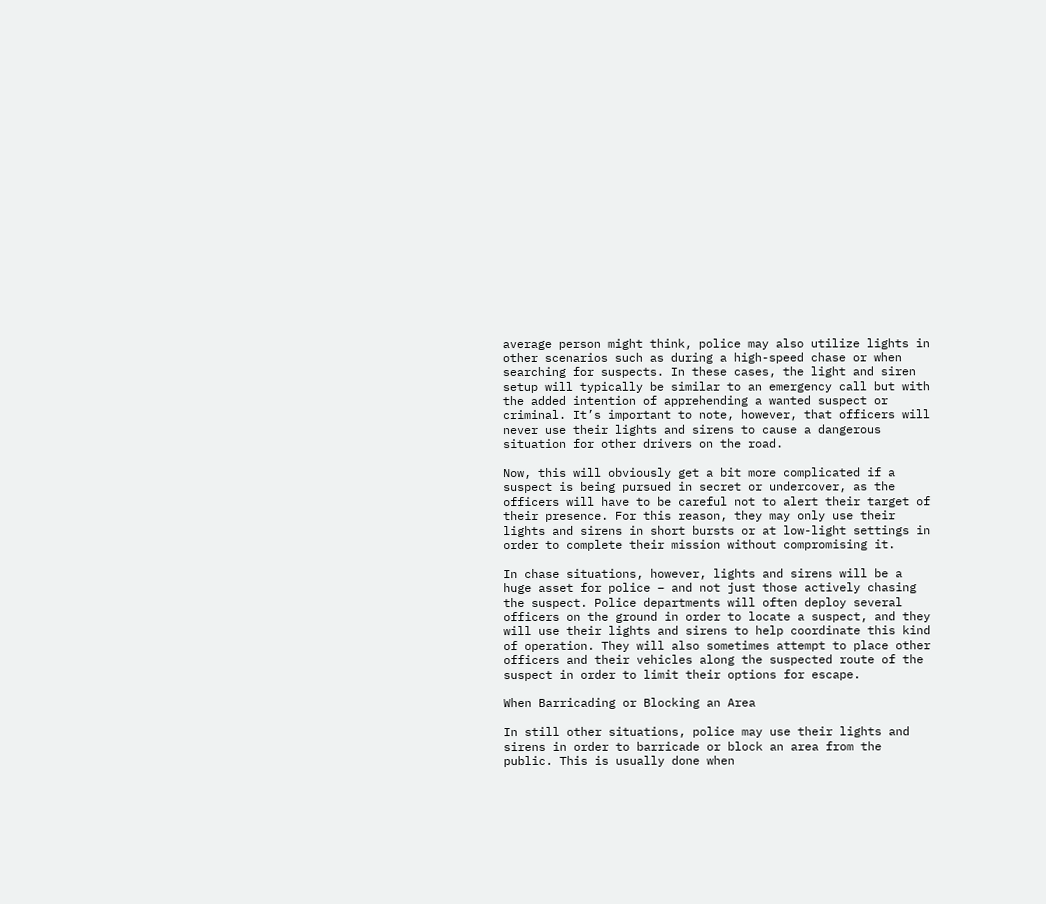average person might think, police may also utilize lights in other scenarios such as during a high-speed chase or when searching for suspects. In these cases, the light and siren setup will typically be similar to an emergency call but with the added intention of apprehending a wanted suspect or criminal. It’s important to note, however, that officers will never use their lights and sirens to cause a dangerous situation for other drivers on the road.

Now, this will obviously get a bit more complicated if a suspect is being pursued in secret or undercover, as the officers will have to be careful not to alert their target of their presence. For this reason, they may only use their lights and sirens in short bursts or at low-light settings in order to complete their mission without compromising it.

In chase situations, however, lights and sirens will be a huge asset for police – and not just those actively chasing the suspect. Police departments will often deploy several officers on the ground in order to locate a suspect, and they will use their lights and sirens to help coordinate this kind of operation. They will also sometimes attempt to place other officers and their vehicles along the suspected route of the suspect in order to limit their options for escape.

When Barricading or Blocking an Area

In still other situations, police may use their lights and sirens in order to barricade or block an area from the public. This is usually done when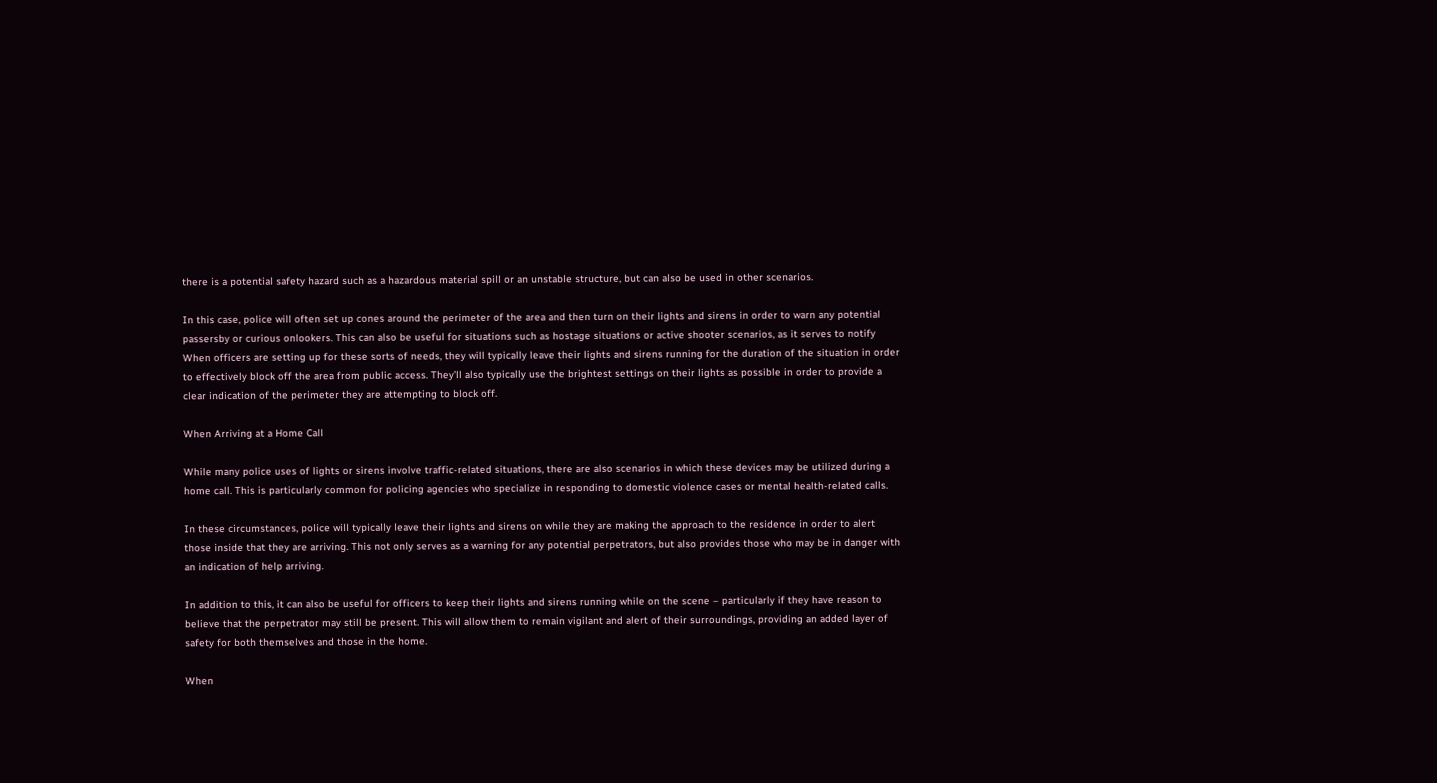there is a potential safety hazard such as a hazardous material spill or an unstable structure, but can also be used in other scenarios.

In this case, police will often set up cones around the perimeter of the area and then turn on their lights and sirens in order to warn any potential passersby or curious onlookers. This can also be useful for situations such as hostage situations or active shooter scenarios, as it serves to notify When officers are setting up for these sorts of needs, they will typically leave their lights and sirens running for the duration of the situation in order to effectively block off the area from public access. They’ll also typically use the brightest settings on their lights as possible in order to provide a clear indication of the perimeter they are attempting to block off.

When Arriving at a Home Call

While many police uses of lights or sirens involve traffic-related situations, there are also scenarios in which these devices may be utilized during a home call. This is particularly common for policing agencies who specialize in responding to domestic violence cases or mental health-related calls.

In these circumstances, police will typically leave their lights and sirens on while they are making the approach to the residence in order to alert those inside that they are arriving. This not only serves as a warning for any potential perpetrators, but also provides those who may be in danger with an indication of help arriving.

In addition to this, it can also be useful for officers to keep their lights and sirens running while on the scene – particularly if they have reason to believe that the perpetrator may still be present. This will allow them to remain vigilant and alert of their surroundings, providing an added layer of safety for both themselves and those in the home.

When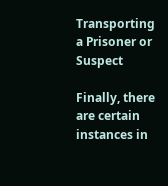Transporting a Prisoner or Suspect

Finally, there are certain instances in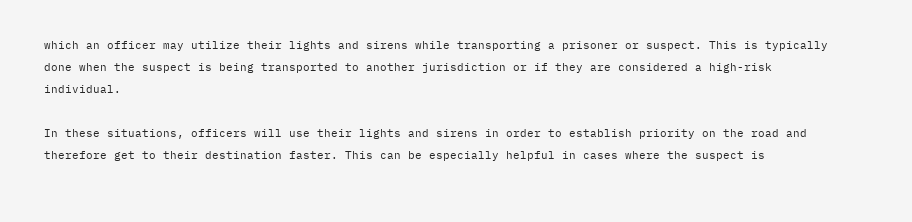which an officer may utilize their lights and sirens while transporting a prisoner or suspect. This is typically done when the suspect is being transported to another jurisdiction or if they are considered a high-risk individual.

In these situations, officers will use their lights and sirens in order to establish priority on the road and therefore get to their destination faster. This can be especially helpful in cases where the suspect is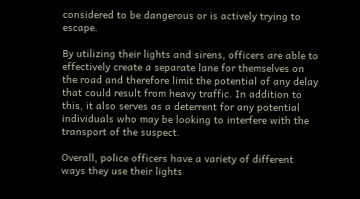considered to be dangerous or is actively trying to escape.

By utilizing their lights and sirens, officers are able to effectively create a separate lane for themselves on the road and therefore limit the potential of any delay that could result from heavy traffic. In addition to this, it also serves as a deterrent for any potential individuals who may be looking to interfere with the transport of the suspect.

Overall, police officers have a variety of different ways they use their lights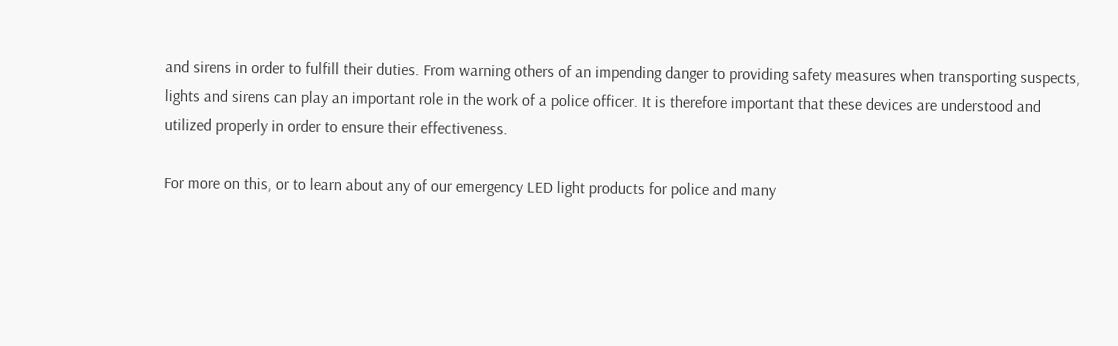and sirens in order to fulfill their duties. From warning others of an impending danger to providing safety measures when transporting suspects, lights and sirens can play an important role in the work of a police officer. It is therefore important that these devices are understood and utilized properly in order to ensure their effectiveness.

For more on this, or to learn about any of our emergency LED light products for police and many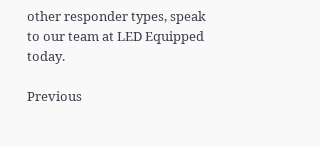other responder types, speak to our team at LED Equipped today.

Previous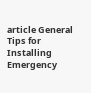article General Tips for Installing Emergency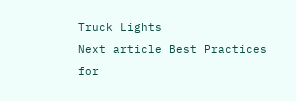Truck Lights
Next article Best Practices for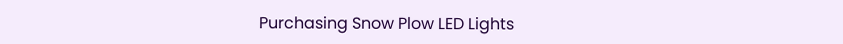Purchasing Snow Plow LED Lights